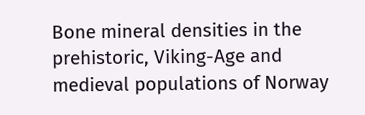Bone mineral densities in the prehistoric, Viking-Age and medieval populations of Norway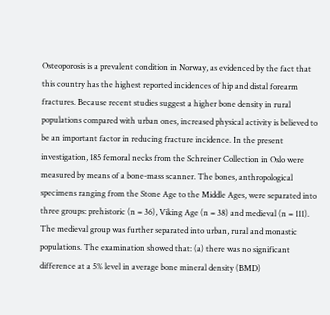Osteoporosis is a prevalent condition in Norway, as evidenced by the fact that this country has the highest reported incidences of hip and distal forearm fractures. Because recent studies suggest a higher bone density in rural populations compared with urban ones, increased physical activity is believed to be an important factor in reducing fracture incidence. In the present investigation, 185 femoral necks from the Schreiner Collection in Oslo were measured by means of a bone-mass scanner. The bones, anthropological specimens ranging from the Stone Age to the Middle Ages, were separated into three groups: prehistoric (n = 36), Viking Age (n = 38) and medieval (n = 111). The medieval group was further separated into urban, rural and monastic populations. The examination showed that: (a) there was no significant difference at a 5% level in average bone mineral density (BMD)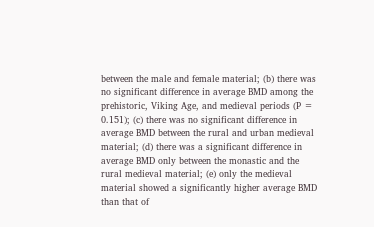between the male and female material; (b) there was no significant difference in average BMD among the prehistoric, Viking Age, and medieval periods (P = 0.151); (c) there was no significant difference in average BMD between the rural and urban medieval material; (d) there was a significant difference in average BMD only between the monastic and the rural medieval material; (e) only the medieval material showed a significantly higher average BMD than that of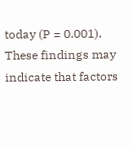today (P = 0.001). These findings may indicate that factors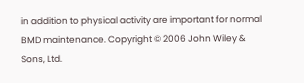in addition to physical activity are important for normal BMD maintenance. Copyright © 2006 John Wiley & Sons, Ltd.